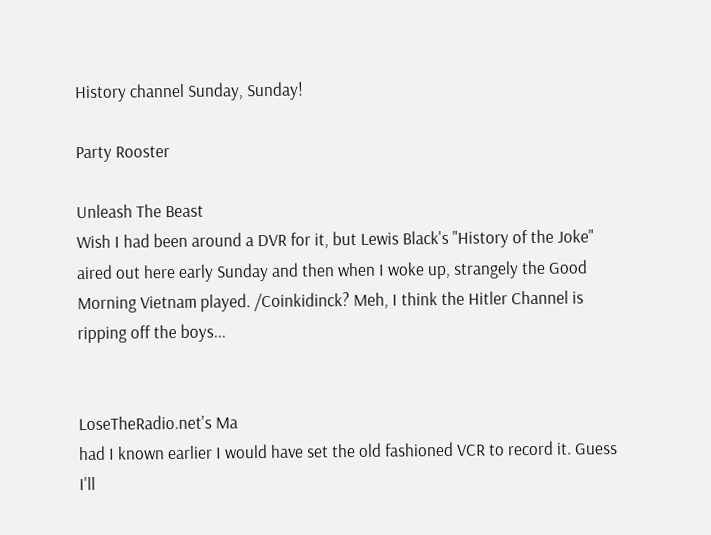History channel Sunday, Sunday!

Party Rooster

Unleash The Beast
Wish I had been around a DVR for it, but Lewis Black's "History of the Joke" aired out here early Sunday and then when I woke up, strangely the Good Morning Vietnam played. /Coinkidinck? Meh, I think the Hitler Channel is ripping off the boys...


LoseTheRadio.net's Ma
had I known earlier I would have set the old fashioned VCR to record it. Guess I'll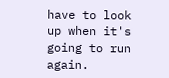have to look up when it's going to run again.